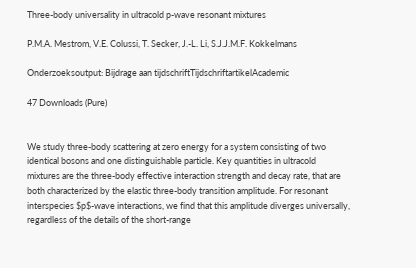Three-body universality in ultracold p-wave resonant mixtures

P.M.A. Mestrom, V.E. Colussi, T. Secker, J.-L. Li, S.J.J.M.F. Kokkelmans

Onderzoeksoutput: Bijdrage aan tijdschriftTijdschriftartikelAcademic

47 Downloads (Pure)


We study three-body scattering at zero energy for a system consisting of two identical bosons and one distinguishable particle. Key quantities in ultracold mixtures are the three-body effective interaction strength and decay rate, that are both characterized by the elastic three-body transition amplitude. For resonant interspecies $p$-wave interactions, we find that this amplitude diverges universally, regardless of the details of the short-range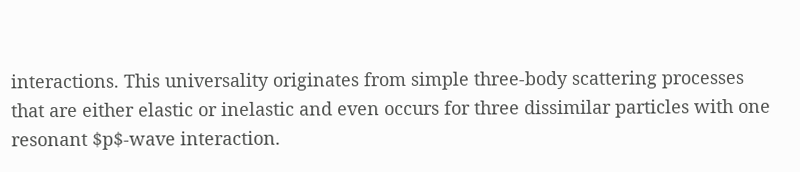interactions. This universality originates from simple three-body scattering processes that are either elastic or inelastic and even occurs for three dissimilar particles with one resonant $p$-wave interaction.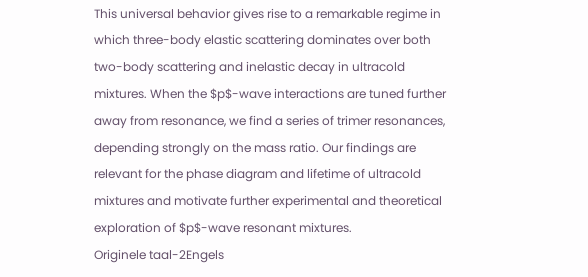This universal behavior gives rise to a remarkable regime in which three-body elastic scattering dominates over both two-body scattering and inelastic decay in ultracold mixtures. When the $p$-wave interactions are tuned further away from resonance, we find a series of trimer resonances, depending strongly on the mass ratio. Our findings are relevant for the phase diagram and lifetime of ultracold mixtures and motivate further experimental and theoretical exploration of $p$-wave resonant mixtures.
Originele taal-2Engels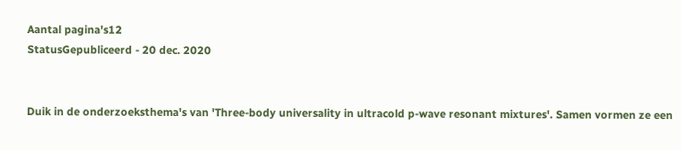Aantal pagina's12
StatusGepubliceerd - 20 dec. 2020


Duik in de onderzoeksthema's van 'Three-body universality in ultracold p-wave resonant mixtures'. Samen vormen ze een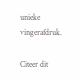unieke vingerafdruk.

Citeer dit